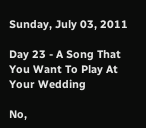Sunday, July 03, 2011

Day 23 - A Song That You Want To Play At Your Wedding

No,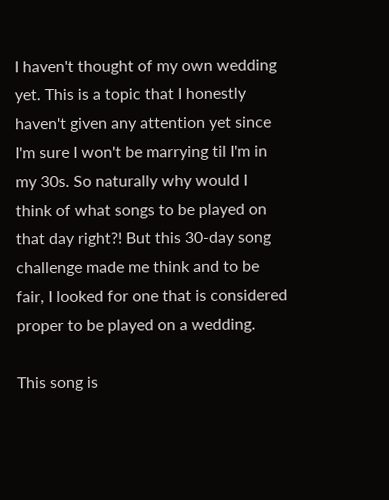I haven't thought of my own wedding yet. This is a topic that I honestly haven't given any attention yet since I'm sure I won't be marrying til I'm in my 30s. So naturally why would I think of what songs to be played on that day right?! But this 30-day song challenge made me think and to be fair, I looked for one that is considered proper to be played on a wedding.

This song is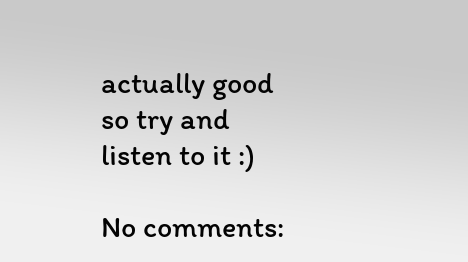actually good so try and listen to it :)

No comments: